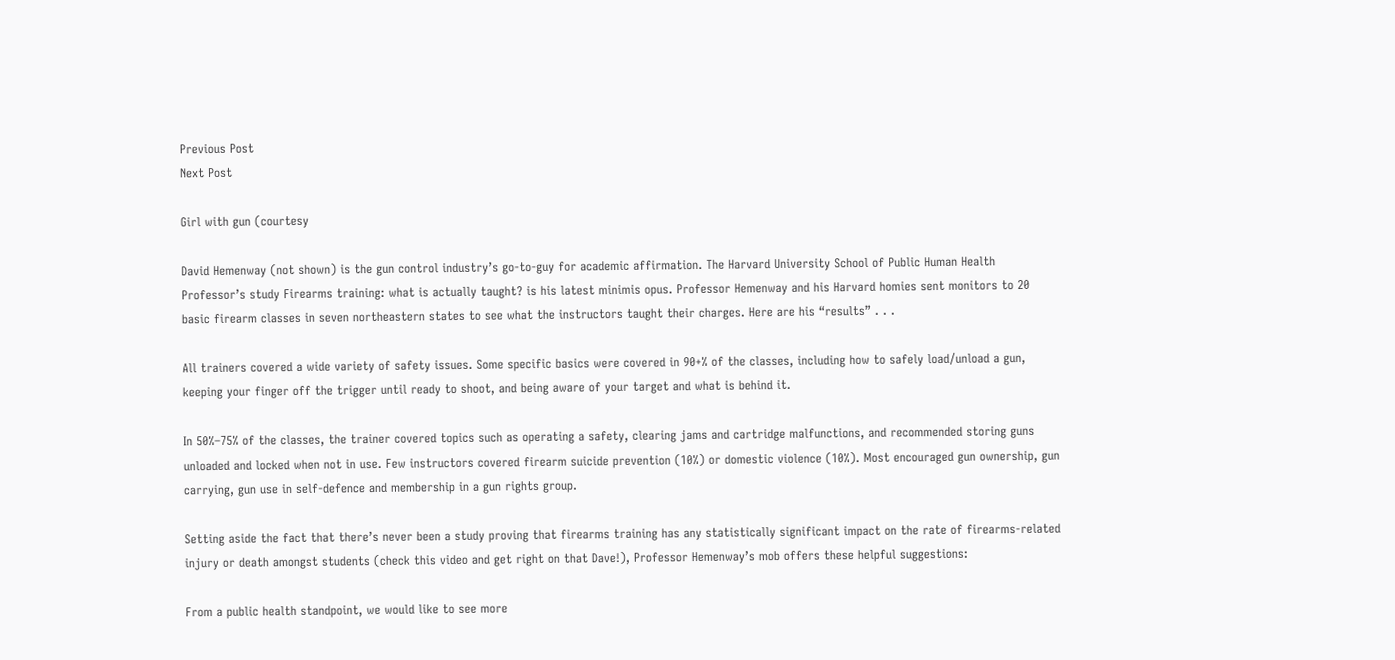Previous Post
Next Post

Girl with gun (courtesy

David Hemenway (not shown) is the gun control industry’s go-to-guy for academic affirmation. The Harvard University School of Public Human Health Professor’s study Firearms training: what is actually taught? is his latest minimis opus. Professor Hemenway and his Harvard homies sent monitors to 20 basic firearm classes in seven northeastern states to see what the instructors taught their charges. Here are his “results” . . .

All trainers covered a wide variety of safety issues. Some specific basics were covered in 90+% of the classes, including how to safely load/unload a gun, keeping your finger off the trigger until ready to shoot, and being aware of your target and what is behind it.

In 50%–75% of the classes, the trainer covered topics such as operating a safety, clearing jams and cartridge malfunctions, and recommended storing guns unloaded and locked when not in use. Few instructors covered firearm suicide prevention (10%) or domestic violence (10%). Most encouraged gun ownership, gun carrying, gun use in self-defence and membership in a gun rights group.

Setting aside the fact that there’s never been a study proving that firearms training has any statistically significant impact on the rate of firearms-related injury or death amongst students (check this video and get right on that Dave!), Professor Hemenway’s mob offers these helpful suggestions:

From a public health standpoint, we would like to see more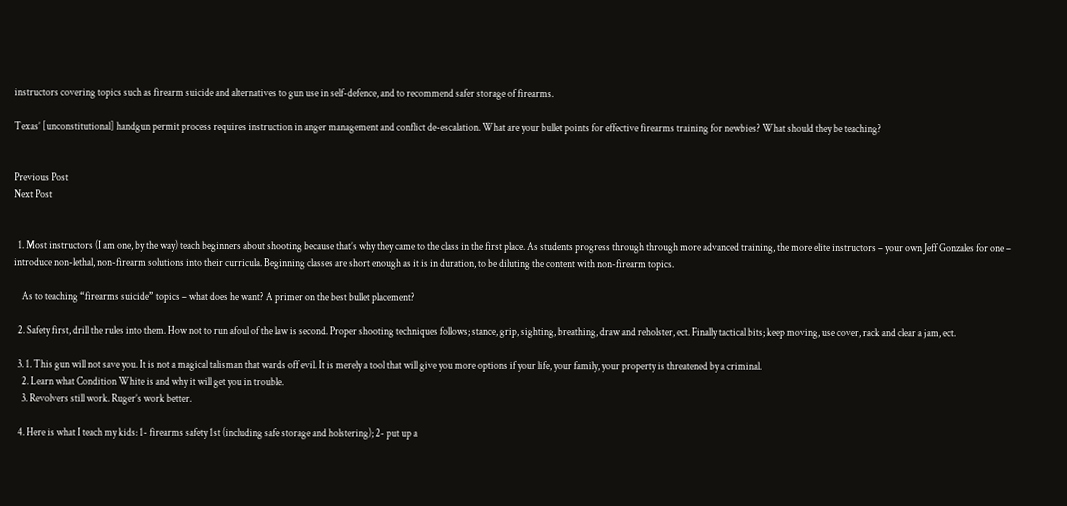instructors covering topics such as firearm suicide and alternatives to gun use in self-defence, and to recommend safer storage of firearms.

Texas’ [unconstitutional] handgun permit process requires instruction in anger management and conflict de-escalation. What are your bullet points for effective firearms training for newbies? What should they be teaching?


Previous Post
Next Post


  1. Most instructors (I am one, by the way) teach beginners about shooting because that’s why they came to the class in the first place. As students progress through through more advanced training, the more elite instructors – your own Jeff Gonzales for one – introduce non-lethal, non-firearm solutions into their curricula. Beginning classes are short enough as it is in duration, to be diluting the content with non-firearm topics.

    As to teaching “firearms suicide” topics – what does he want? A primer on the best bullet placement?

  2. Safety first, drill the rules into them. How not to run afoul of the law is second. Proper shooting techniques follows; stance, grip, sighting, breathing, draw and reholster, ect. Finally tactical bits; keep moving, use cover, rack and clear a jam, ect.

  3. 1. This gun will not save you. It is not a magical talisman that wards off evil. It is merely a tool that will give you more options if your life, your family, your property is threatened by a criminal.
    2. Learn what Condition White is and why it will get you in trouble.
    3. Revolvers still work. Ruger’s work better.

  4. Here is what I teach my kids: 1- firearms safety 1st (including safe storage and holstering); 2- put up a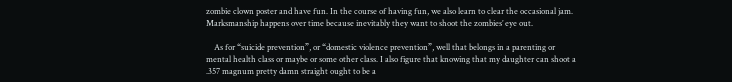zombie clown poster and have fun. In the course of having fun, we also learn to clear the occasional jam. Marksmanship happens over time because inevitably they want to shoot the zombies’ eye out.

    As for “suicide prevention”, or “domestic violence prevention”, well that belongs in a parenting or mental health class or maybe or some other class. I also figure that knowing that my daughter can shoot a .357 magnum pretty damn straight ought to be a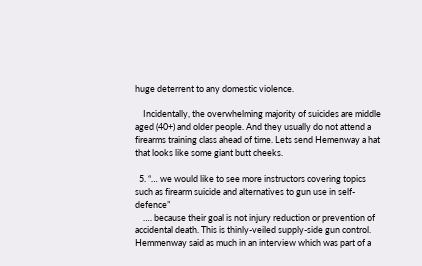huge deterrent to any domestic violence.

    Incidentally, the overwhelming majority of suicides are middle aged (40+) and older people. And they usually do not attend a firearms training class ahead of time. Lets send Hemenway a hat that looks like some giant butt cheeks.

  5. “… we would like to see more instructors covering topics such as firearm suicide and alternatives to gun use in self-defence”
    …. because their goal is not injury reduction or prevention of accidental death. This is thinly-veiled supply-side gun control. Hemmenway said as much in an interview which was part of a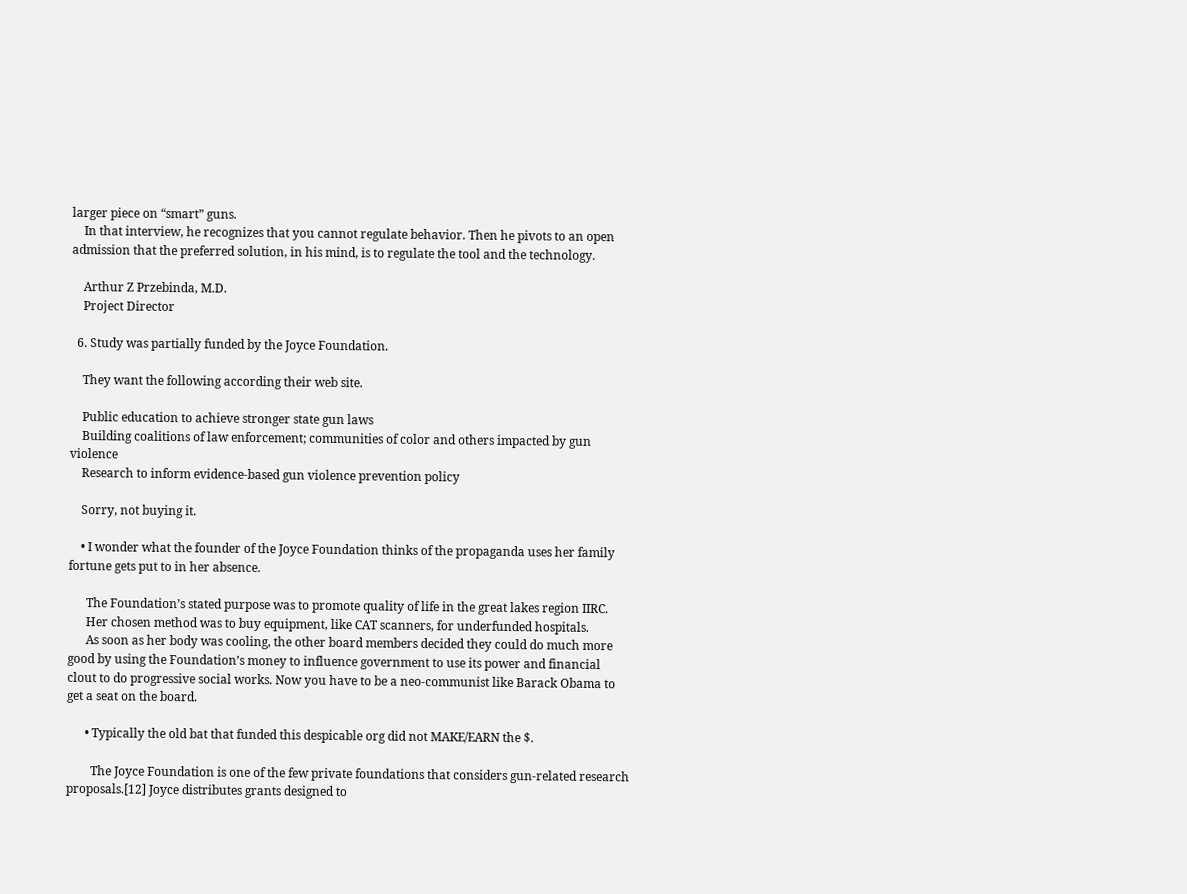larger piece on “smart” guns.
    In that interview, he recognizes that you cannot regulate behavior. Then he pivots to an open admission that the preferred solution, in his mind, is to regulate the tool and the technology.

    Arthur Z Przebinda, M.D.
    Project Director

  6. Study was partially funded by the Joyce Foundation.

    They want the following according their web site.

    Public education to achieve stronger state gun laws
    Building coalitions of law enforcement; communities of color and others impacted by gun violence
    Research to inform evidence-based gun violence prevention policy

    Sorry, not buying it.

    • I wonder what the founder of the Joyce Foundation thinks of the propaganda uses her family fortune gets put to in her absence.

      The Foundation’s stated purpose was to promote quality of life in the great lakes region IIRC.
      Her chosen method was to buy equipment, like CAT scanners, for underfunded hospitals.
      As soon as her body was cooling, the other board members decided they could do much more good by using the Foundation’s money to influence government to use its power and financial clout to do progressive social works. Now you have to be a neo-communist like Barack Obama to get a seat on the board.

      • Typically the old bat that funded this despicable org did not MAKE/EARN the $.

        The Joyce Foundation is one of the few private foundations that considers gun-related research proposals.[12] Joyce distributes grants designed to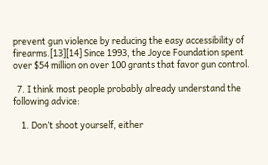prevent gun violence by reducing the easy accessibility of firearms.[13][14] Since 1993, the Joyce Foundation spent over $54 million on over 100 grants that favor gun control.

  7. I think most people probably already understand the following advice:

    1. Don’t shoot yourself, either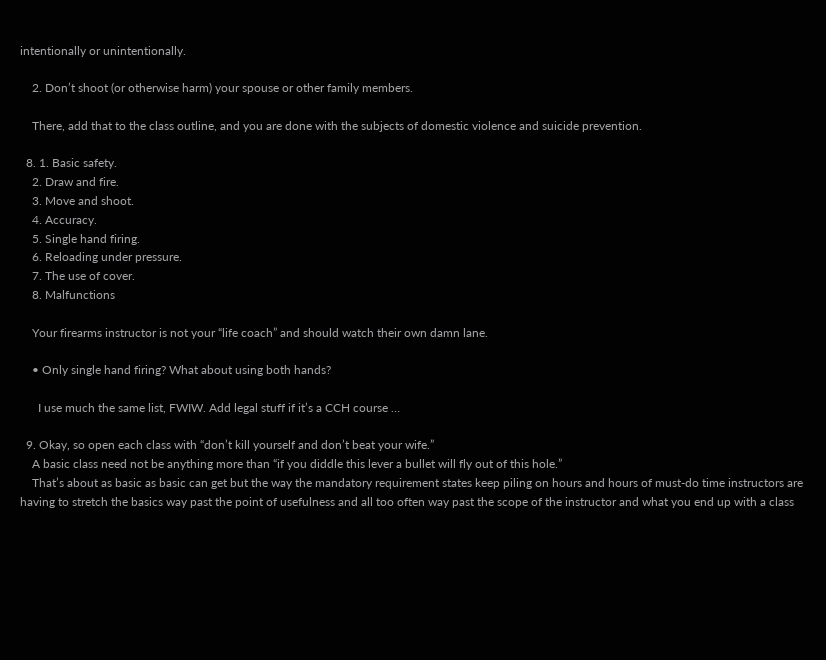intentionally or unintentionally.

    2. Don’t shoot (or otherwise harm) your spouse or other family members.

    There, add that to the class outline, and you are done with the subjects of domestic violence and suicide prevention.

  8. 1. Basic safety.
    2. Draw and fire.
    3. Move and shoot.
    4. Accuracy.
    5. Single hand firing.
    6. Reloading under pressure.
    7. The use of cover.
    8. Malfunctions

    Your firearms instructor is not your “life coach” and should watch their own damn lane.

    • Only single hand firing? What about using both hands?

      I use much the same list, FWIW. Add legal stuff if it’s a CCH course …

  9. Okay, so open each class with “don’t kill yourself and don’t beat your wife.”
    A basic class need not be anything more than “if you diddle this lever a bullet will fly out of this hole.”
    That’s about as basic as basic can get but the way the mandatory requirement states keep piling on hours and hours of must-do time instructors are having to stretch the basics way past the point of usefulness and all too often way past the scope of the instructor and what you end up with a class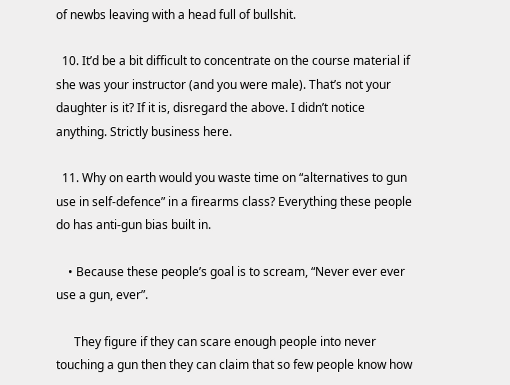of newbs leaving with a head full of bullshit.

  10. It’d be a bit difficult to concentrate on the course material if she was your instructor (and you were male). That’s not your daughter is it? If it is, disregard the above. I didn’t notice anything. Strictly business here.

  11. Why on earth would you waste time on “alternatives to gun use in self-defence” in a firearms class? Everything these people do has anti-gun bias built in.

    • Because these people’s goal is to scream, “Never ever ever use a gun, ever”.

      They figure if they can scare enough people into never touching a gun then they can claim that so few people know how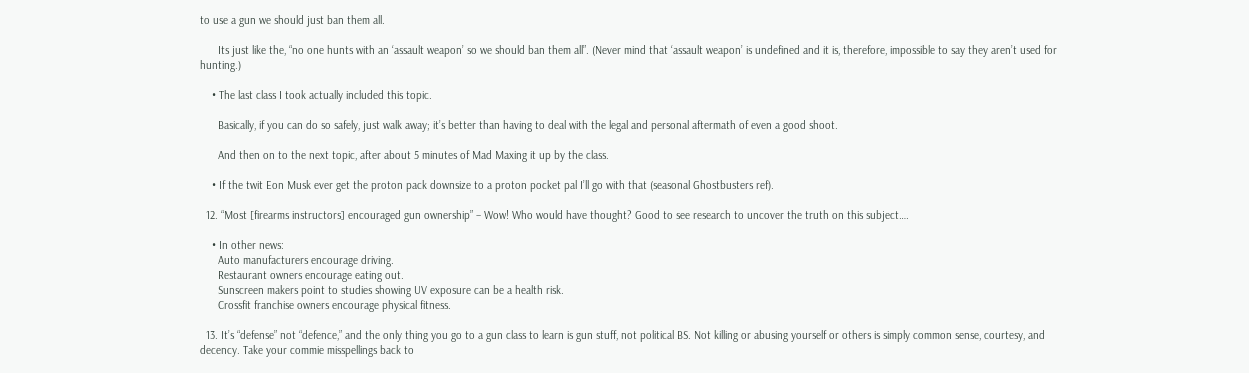to use a gun we should just ban them all.

      Its just like the, “no one hunts with an ‘assault weapon’ so we should ban them all”. (Never mind that ‘assault weapon’ is undefined and it is, therefore, impossible to say they aren’t used for hunting.)

    • The last class I took actually included this topic.

      Basically, if you can do so safely, just walk away; it’s better than having to deal with the legal and personal aftermath of even a good shoot.

      And then on to the next topic, after about 5 minutes of Mad Maxing it up by the class.

    • If the twit Eon Musk ever get the proton pack downsize to a proton pocket pal I’ll go with that (seasonal Ghostbusters ref).

  12. “Most [firearms instructors] encouraged gun ownership” – Wow! Who would have thought? Good to see research to uncover the truth on this subject….

    • In other news:
      Auto manufacturers encourage driving.
      Restaurant owners encourage eating out.
      Sunscreen makers point to studies showing UV exposure can be a health risk.
      Crossfit franchise owners encourage physical fitness.

  13. It’s “defense” not “defence,” and the only thing you go to a gun class to learn is gun stuff, not political BS. Not killing or abusing yourself or others is simply common sense, courtesy, and decency. Take your commie misspellings back to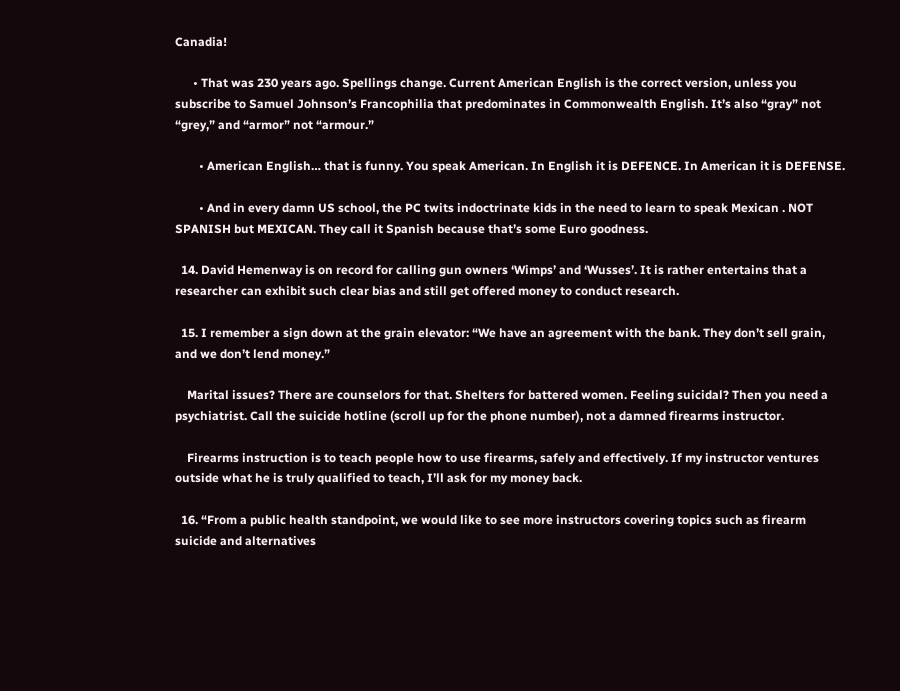Canadia!

      • That was 230 years ago. Spellings change. Current American English is the correct version, unless you subscribe to Samuel Johnson’s Francophilia that predominates in Commonwealth English. It’s also “gray” not “grey,” and “armor” not “armour.”

        • American English… that is funny. You speak American. In English it is DEFENCE. In American it is DEFENSE.

        • And in every damn US school, the PC twits indoctrinate kids in the need to learn to speak Mexican . NOT SPANISH but MEXICAN. They call it Spanish because that’s some Euro goodness.

  14. David Hemenway is on record for calling gun owners ‘Wimps’ and ‘Wusses’. It is rather entertains that a researcher can exhibit such clear bias and still get offered money to conduct research.

  15. I remember a sign down at the grain elevator: “We have an agreement with the bank. They don’t sell grain, and we don’t lend money.”

    Marital issues? There are counselors for that. Shelters for battered women. Feeling suicidal? Then you need a psychiatrist. Call the suicide hotline (scroll up for the phone number), not a damned firearms instructor.

    Firearms instruction is to teach people how to use firearms, safely and effectively. If my instructor ventures outside what he is truly qualified to teach, I’ll ask for my money back.

  16. “From a public health standpoint, we would like to see more instructors covering topics such as firearm suicide and alternatives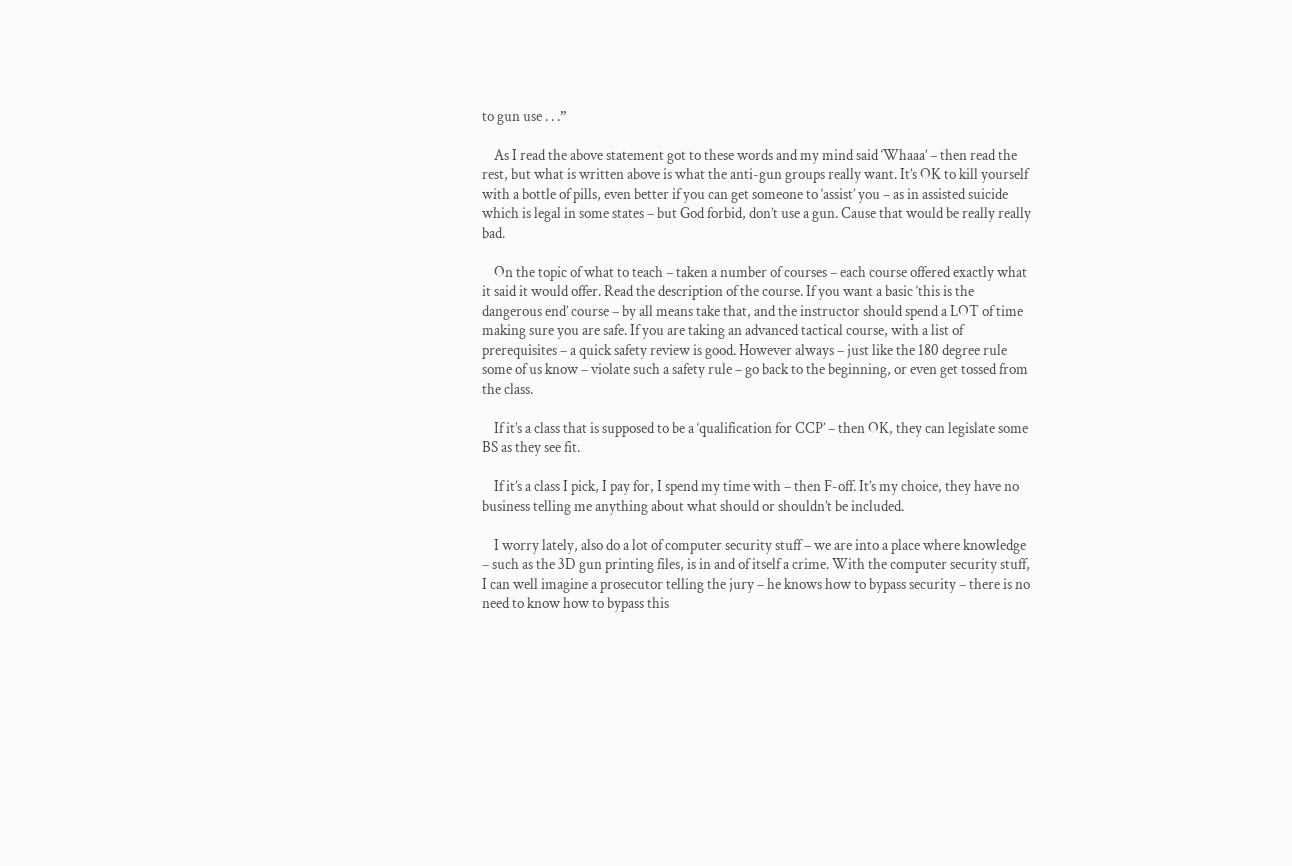to gun use . . .”

    As I read the above statement got to these words and my mind said ‘Whaaa’ – then read the rest, but what is written above is what the anti-gun groups really want. It’s OK to kill yourself with a bottle of pills, even better if you can get someone to ‘assist’ you – as in assisted suicide which is legal in some states – but God forbid, don’t use a gun. Cause that would be really really bad.

    On the topic of what to teach – taken a number of courses – each course offered exactly what it said it would offer. Read the description of the course. If you want a basic ‘this is the dangerous end’ course – by all means take that, and the instructor should spend a LOT of time making sure you are safe. If you are taking an advanced tactical course, with a list of prerequisites – a quick safety review is good. However always – just like the 180 degree rule some of us know – violate such a safety rule – go back to the beginning, or even get tossed from the class.

    If it’s a class that is supposed to be a ‘qualification for CCP’ – then OK, they can legislate some BS as they see fit.

    If it’s a class I pick, I pay for, I spend my time with – then F-off. It’s my choice, they have no business telling me anything about what should or shouldn’t be included.

    I worry lately, also do a lot of computer security stuff – we are into a place where knowledge – such as the 3D gun printing files, is in and of itself a crime. With the computer security stuff, I can well imagine a prosecutor telling the jury – he knows how to bypass security – there is no need to know how to bypass this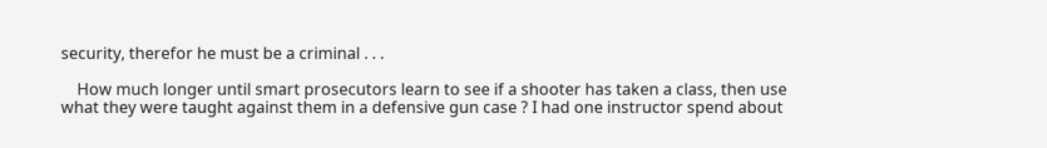security, therefor he must be a criminal . . .

    How much longer until smart prosecutors learn to see if a shooter has taken a class, then use what they were taught against them in a defensive gun case ? I had one instructor spend about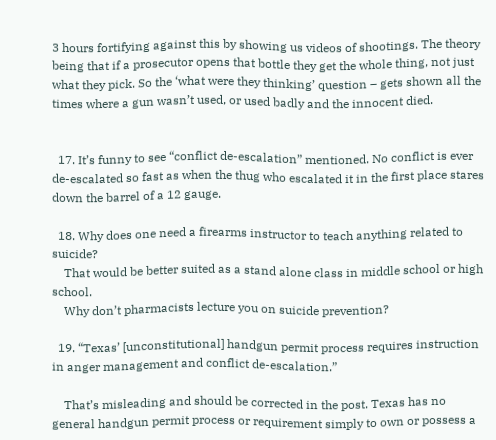3 hours fortifying against this by showing us videos of shootings. The theory being that if a prosecutor opens that bottle they get the whole thing, not just what they pick. So the ‘what were they thinking’ question – gets shown all the times where a gun wasn’t used, or used badly and the innocent died.


  17. It’s funny to see “conflict de-escalation” mentioned. No conflict is ever de-escalated so fast as when the thug who escalated it in the first place stares down the barrel of a 12 gauge.

  18. Why does one need a firearms instructor to teach anything related to suicide?
    That would be better suited as a stand alone class in middle school or high school.
    Why don’t pharmacists lecture you on suicide prevention?

  19. “Texas’ [unconstitutional] handgun permit process requires instruction in anger management and conflict de-escalation.”

    That’s misleading and should be corrected in the post. Texas has no general handgun permit process or requirement simply to own or possess a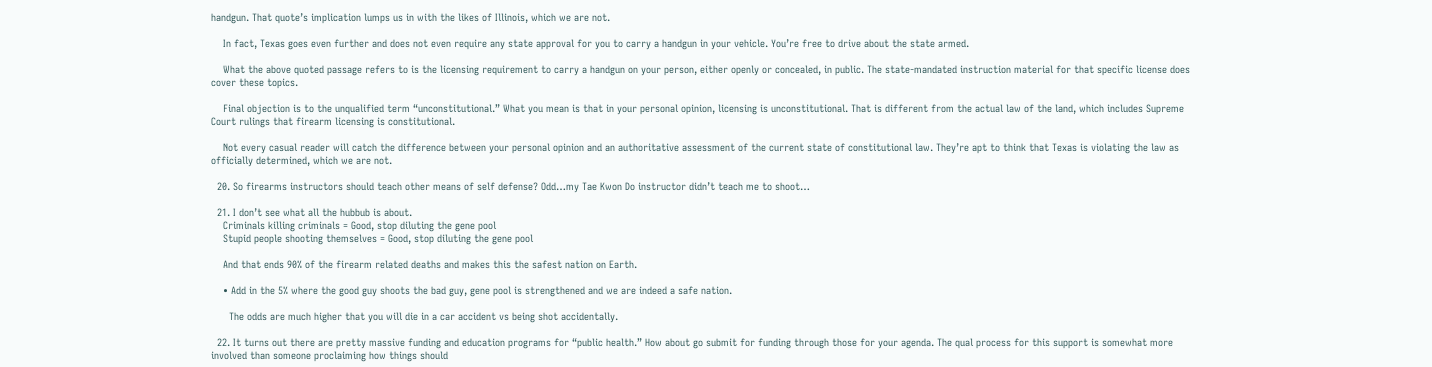handgun. That quote’s implication lumps us in with the likes of Illinois, which we are not.

    In fact, Texas goes even further and does not even require any state approval for you to carry a handgun in your vehicle. You’re free to drive about the state armed.

    What the above quoted passage refers to is the licensing requirement to carry a handgun on your person, either openly or concealed, in public. The state-mandated instruction material for that specific license does cover these topics.

    Final objection is to the unqualified term “unconstitutional.” What you mean is that in your personal opinion, licensing is unconstitutional. That is different from the actual law of the land, which includes Supreme Court rulings that firearm licensing is constitutional.

    Not every casual reader will catch the difference between your personal opinion and an authoritative assessment of the current state of constitutional law. They’re apt to think that Texas is violating the law as officially determined, which we are not.

  20. So firearms instructors should teach other means of self defense? Odd…my Tae Kwon Do instructor didn’t teach me to shoot…

  21. I don’t see what all the hubbub is about.
    Criminals killing criminals = Good, stop diluting the gene pool
    Stupid people shooting themselves = Good, stop diluting the gene pool

    And that ends 90% of the firearm related deaths and makes this the safest nation on Earth.

    • Add in the 5% where the good guy shoots the bad guy, gene pool is strengthened and we are indeed a safe nation.

      The odds are much higher that you will die in a car accident vs being shot accidentally.

  22. It turns out there are pretty massive funding and education programs for “public health.” How about go submit for funding through those for your agenda. The qual process for this support is somewhat more involved than someone proclaiming how things should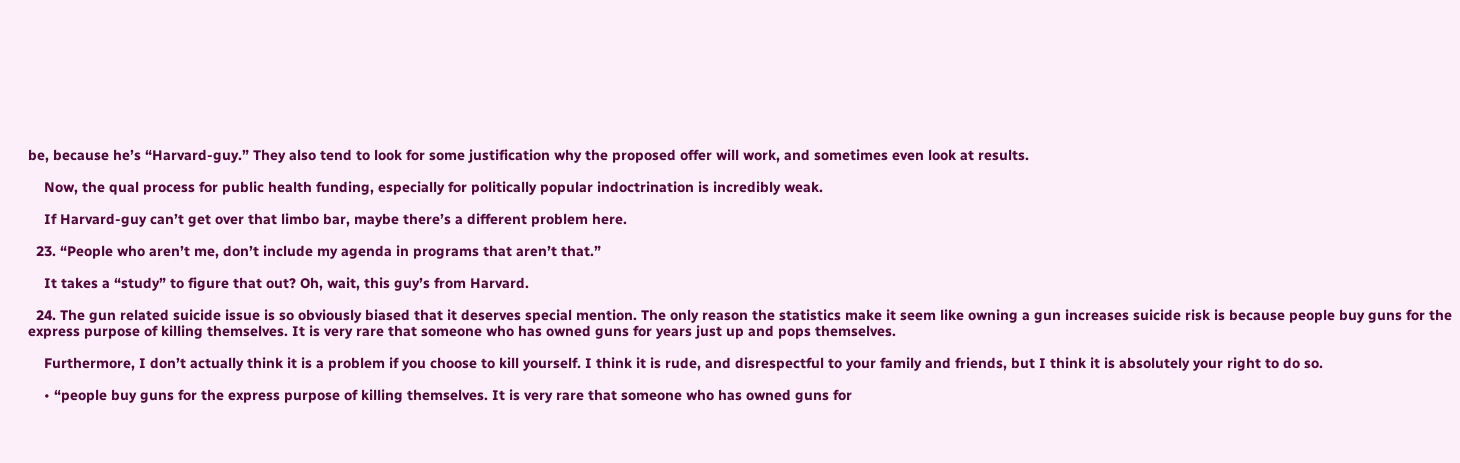be, because he’s “Harvard-guy.” They also tend to look for some justification why the proposed offer will work, and sometimes even look at results.

    Now, the qual process for public health funding, especially for politically popular indoctrination is incredibly weak.

    If Harvard-guy can’t get over that limbo bar, maybe there’s a different problem here.

  23. “People who aren’t me, don’t include my agenda in programs that aren’t that.”

    It takes a “study” to figure that out? Oh, wait, this guy’s from Harvard.

  24. The gun related suicide issue is so obviously biased that it deserves special mention. The only reason the statistics make it seem like owning a gun increases suicide risk is because people buy guns for the express purpose of killing themselves. It is very rare that someone who has owned guns for years just up and pops themselves.

    Furthermore, I don’t actually think it is a problem if you choose to kill yourself. I think it is rude, and disrespectful to your family and friends, but I think it is absolutely your right to do so.

    • “people buy guns for the express purpose of killing themselves. It is very rare that someone who has owned guns for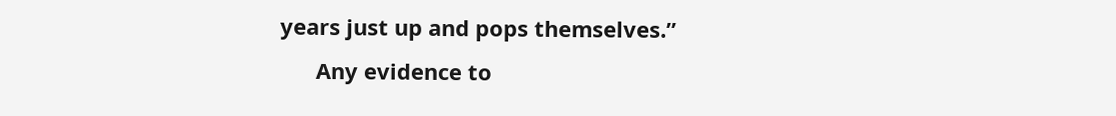years just up and pops themselves.”
      Any evidence to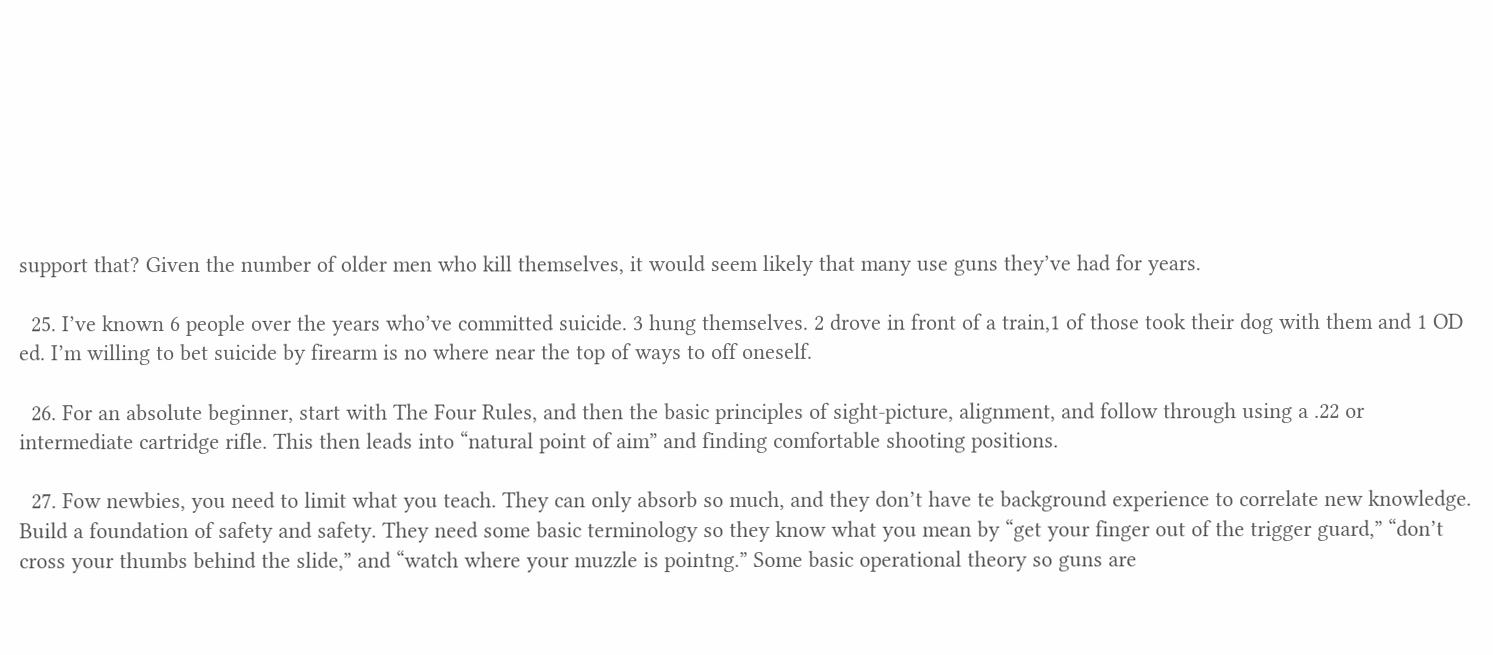support that? Given the number of older men who kill themselves, it would seem likely that many use guns they’ve had for years.

  25. I’ve known 6 people over the years who’ve committed suicide. 3 hung themselves. 2 drove in front of a train,1 of those took their dog with them and 1 OD ed. I’m willing to bet suicide by firearm is no where near the top of ways to off oneself.

  26. For an absolute beginner, start with The Four Rules, and then the basic principles of sight-picture, alignment, and follow through using a .22 or intermediate cartridge rifle. This then leads into “natural point of aim” and finding comfortable shooting positions.

  27. Fow newbies, you need to limit what you teach. They can only absorb so much, and they don’t have te background experience to correlate new knowledge. Build a foundation of safety and safety. They need some basic terminology so they know what you mean by “get your finger out of the trigger guard,” “don’t cross your thumbs behind the slide,” and “watch where your muzzle is pointng.” Some basic operational theory so guns are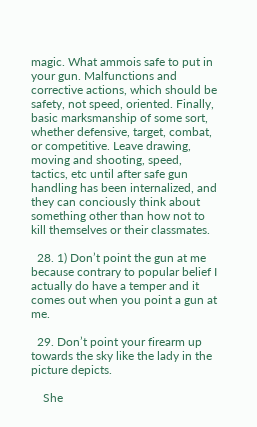magic. What ammois safe to put in your gun. Malfunctions and corrective actions, which should be safety, not speed, oriented. Finally, basic marksmanship of some sort, whether defensive, target, combat, or competitive. Leave drawing, moving and shooting, speed, tactics, etc until after safe gun handling has been internalized, and they can conciously think about something other than how not to kill themselves or their classmates.

  28. 1) Don’t point the gun at me because contrary to popular belief I actually do have a temper and it comes out when you point a gun at me.

  29. Don’t point your firearm up towards the sky like the lady in the picture depicts.

    She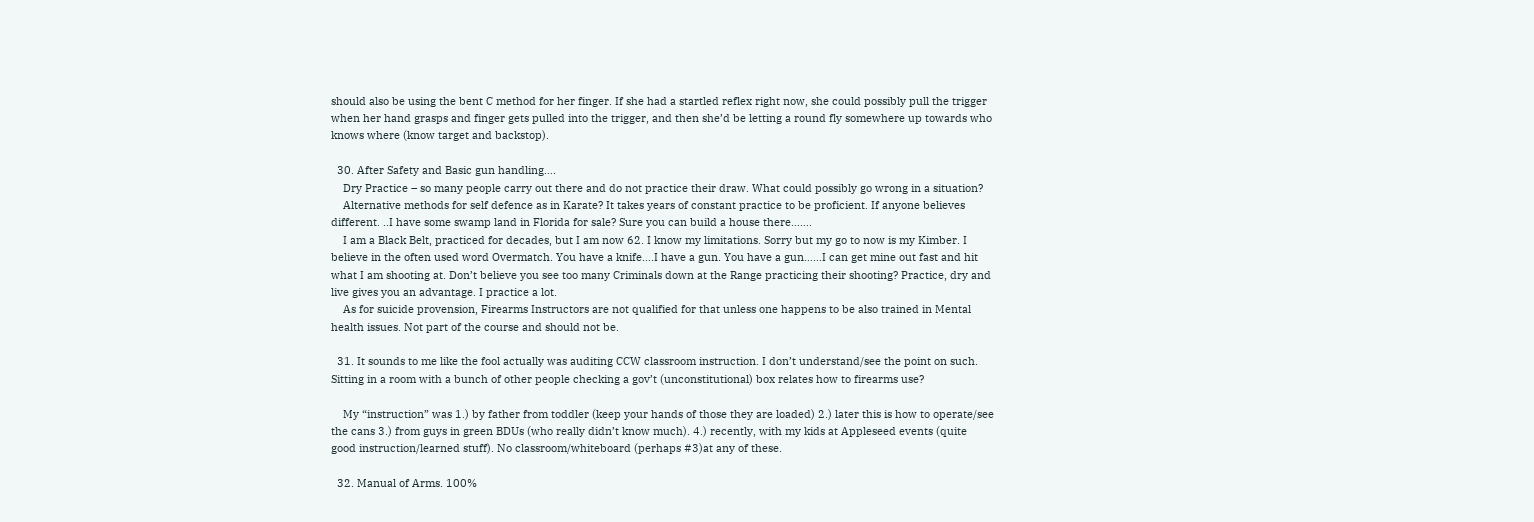should also be using the bent C method for her finger. If she had a startled reflex right now, she could possibly pull the trigger when her hand grasps and finger gets pulled into the trigger, and then she’d be letting a round fly somewhere up towards who knows where (know target and backstop).

  30. After Safety and Basic gun handling….
    Dry Practice – so many people carry out there and do not practice their draw. What could possibly go wrong in a situation?
    Alternative methods for self defence as in Karate? It takes years of constant practice to be proficient. If anyone believes different. ..I have some swamp land in Florida for sale? Sure you can build a house there…….
    I am a Black Belt, practiced for decades, but I am now 62. I know my limitations. Sorry but my go to now is my Kimber. I believe in the often used word Overmatch. You have a knife….I have a gun. You have a gun……I can get mine out fast and hit what I am shooting at. Don’t believe you see too many Criminals down at the Range practicing their shooting? Practice, dry and live gives you an advantage. I practice a lot.
    As for suicide provension, Firearms Instructors are not qualified for that unless one happens to be also trained in Mental health issues. Not part of the course and should not be.

  31. It sounds to me like the fool actually was auditing CCW classroom instruction. I don’t understand/see the point on such. Sitting in a room with a bunch of other people checking a gov’t (unconstitutional) box relates how to firearms use?

    My “instruction” was 1.) by father from toddler (keep your hands of those they are loaded) 2.) later this is how to operate/see the cans 3.) from guys in green BDUs (who really didn’t know much). 4.) recently, with my kids at Appleseed events (quite good instruction/learned stuff). No classroom/whiteboard (perhaps #3)at any of these.

  32. Manual of Arms. 100%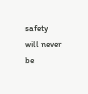safety will never be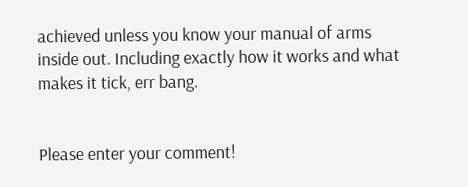achieved unless you know your manual of arms inside out. Including exactly how it works and what makes it tick, err bang.


Please enter your comment!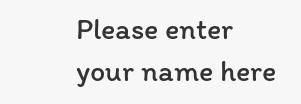Please enter your name here